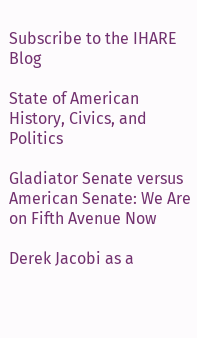Subscribe to the IHARE Blog

State of American History, Civics, and Politics

Gladiator Senate versus American Senate: We Are on Fifth Avenue Now

Derek Jacobi as a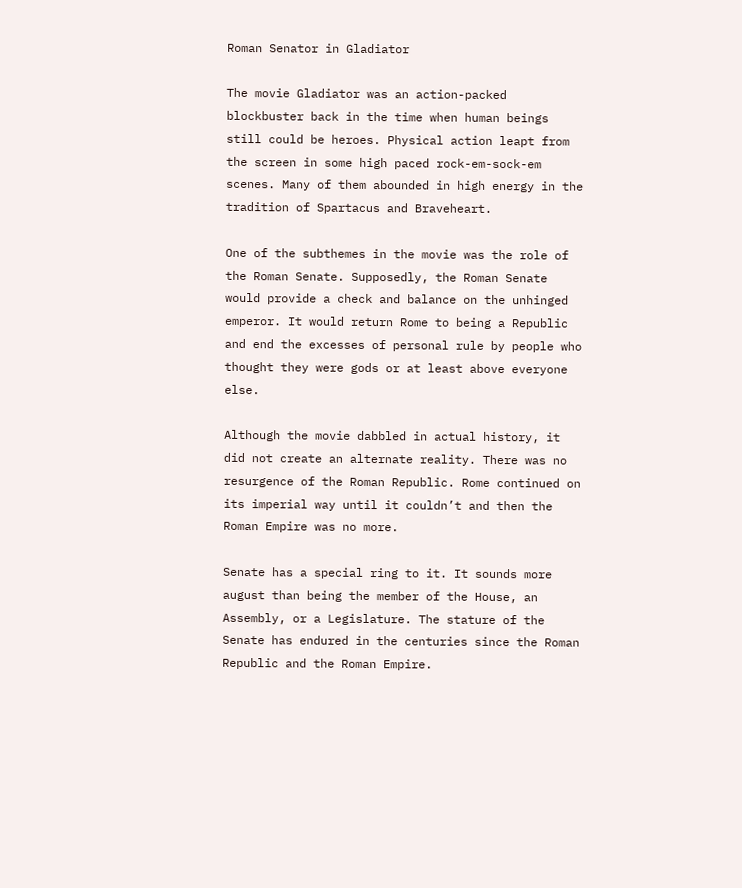Roman Senator in Gladiator

The movie Gladiator was an action-packed blockbuster back in the time when human beings still could be heroes. Physical action leapt from the screen in some high paced rock-em-sock-em scenes. Many of them abounded in high energy in the tradition of Spartacus and Braveheart.

One of the subthemes in the movie was the role of the Roman Senate. Supposedly, the Roman Senate would provide a check and balance on the unhinged emperor. It would return Rome to being a Republic and end the excesses of personal rule by people who thought they were gods or at least above everyone else.

Although the movie dabbled in actual history, it did not create an alternate reality. There was no resurgence of the Roman Republic. Rome continued on its imperial way until it couldn’t and then the Roman Empire was no more.

Senate has a special ring to it. It sounds more august than being the member of the House, an Assembly, or a Legislature. The stature of the Senate has endured in the centuries since the Roman Republic and the Roman Empire.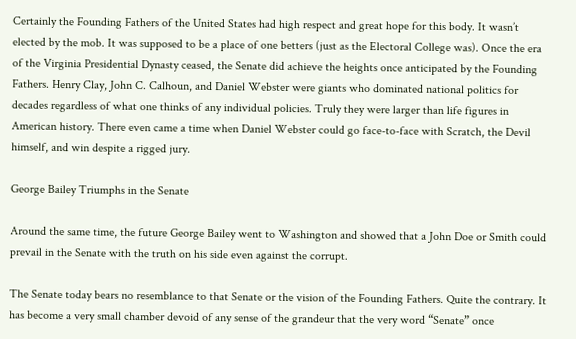Certainly the Founding Fathers of the United States had high respect and great hope for this body. It wasn’t elected by the mob. It was supposed to be a place of one betters (just as the Electoral College was). Once the era of the Virginia Presidential Dynasty ceased, the Senate did achieve the heights once anticipated by the Founding Fathers. Henry Clay, John C. Calhoun, and Daniel Webster were giants who dominated national politics for decades regardless of what one thinks of any individual policies. Truly they were larger than life figures in American history. There even came a time when Daniel Webster could go face-to-face with Scratch, the Devil himself, and win despite a rigged jury.

George Bailey Triumphs in the Senate

Around the same time, the future George Bailey went to Washington and showed that a John Doe or Smith could prevail in the Senate with the truth on his side even against the corrupt.

The Senate today bears no resemblance to that Senate or the vision of the Founding Fathers. Quite the contrary. It has become a very small chamber devoid of any sense of the grandeur that the very word “Senate” once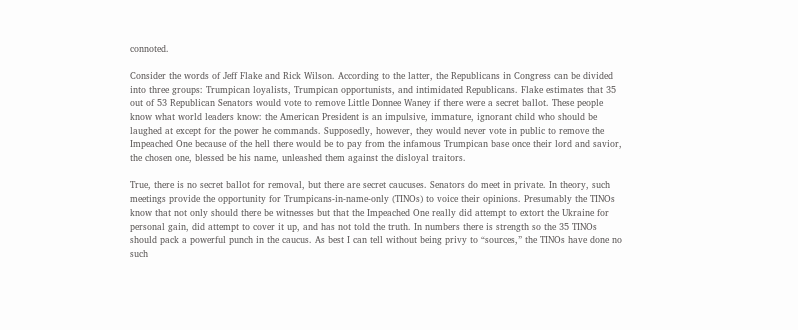connoted.

Consider the words of Jeff Flake and Rick Wilson. According to the latter, the Republicans in Congress can be divided into three groups: Trumpican loyalists, Trumpican opportunists, and intimidated Republicans. Flake estimates that 35 out of 53 Republican Senators would vote to remove Little Donnee Waney if there were a secret ballot. These people know what world leaders know: the American President is an impulsive, immature, ignorant child who should be laughed at except for the power he commands. Supposedly, however, they would never vote in public to remove the Impeached One because of the hell there would be to pay from the infamous Trumpican base once their lord and savior, the chosen one, blessed be his name, unleashed them against the disloyal traitors.

True, there is no secret ballot for removal, but there are secret caucuses. Senators do meet in private. In theory, such meetings provide the opportunity for Trumpicans-in-name-only (TINOs) to voice their opinions. Presumably the TINOs know that not only should there be witnesses but that the Impeached One really did attempt to extort the Ukraine for personal gain, did attempt to cover it up, and has not told the truth. In numbers there is strength so the 35 TINOs should pack a powerful punch in the caucus. As best I can tell without being privy to “sources,” the TINOs have done no such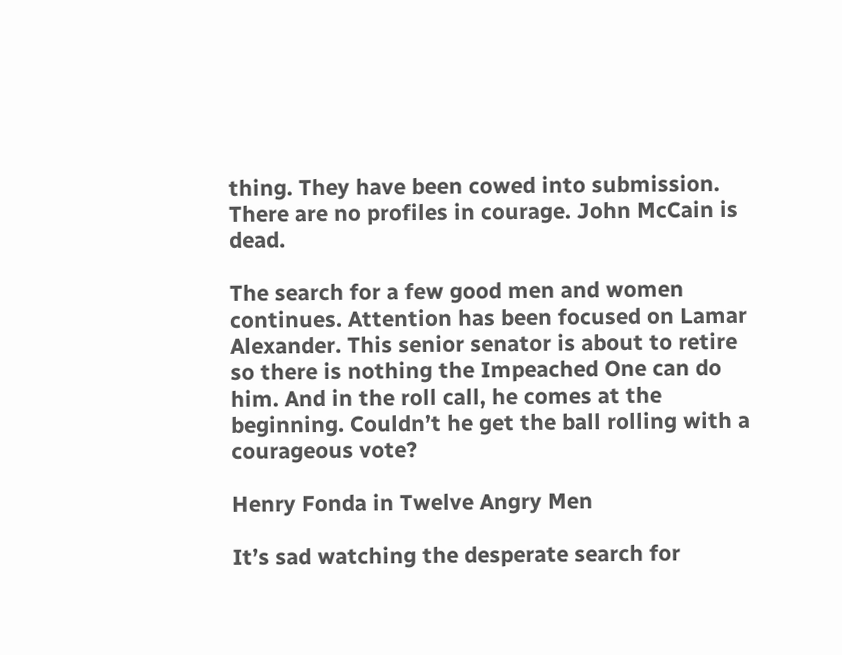thing. They have been cowed into submission. There are no profiles in courage. John McCain is dead.

The search for a few good men and women continues. Attention has been focused on Lamar Alexander. This senior senator is about to retire so there is nothing the Impeached One can do him. And in the roll call, he comes at the beginning. Couldn’t he get the ball rolling with a courageous vote?

Henry Fonda in Twelve Angry Men

It’s sad watching the desperate search for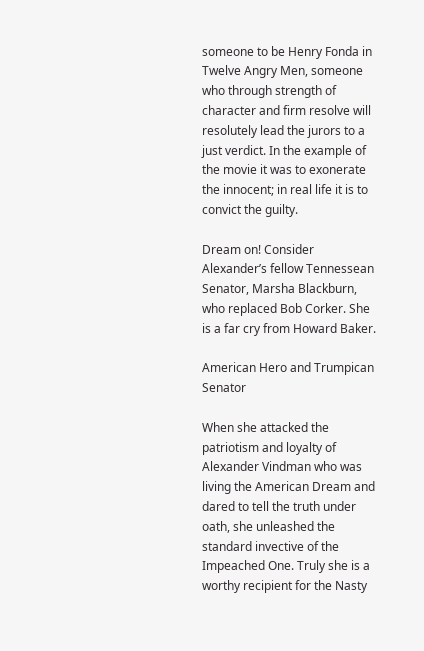someone to be Henry Fonda in Twelve Angry Men, someone who through strength of character and firm resolve will resolutely lead the jurors to a just verdict. In the example of the movie it was to exonerate the innocent; in real life it is to convict the guilty.

Dream on! Consider Alexander’s fellow Tennessean Senator, Marsha Blackburn, who replaced Bob Corker. She is a far cry from Howard Baker.

American Hero and Trumpican Senator

When she attacked the patriotism and loyalty of Alexander Vindman who was living the American Dream and dared to tell the truth under oath, she unleashed the standard invective of the Impeached One. Truly she is a worthy recipient for the Nasty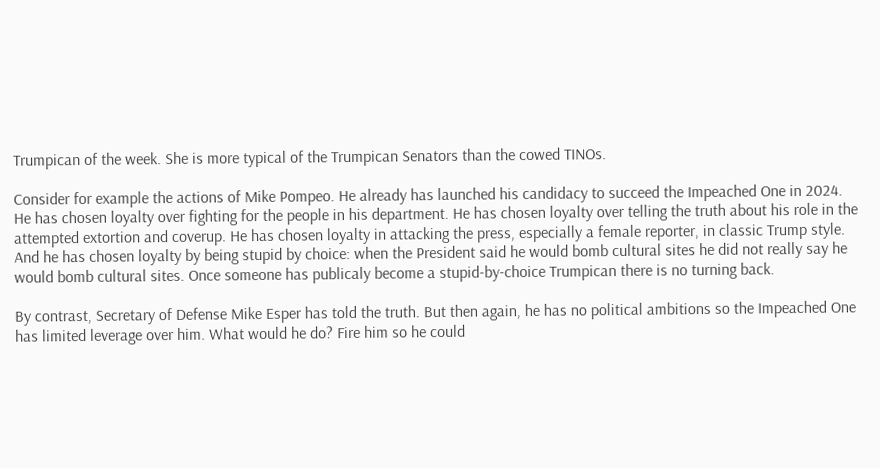Trumpican of the week. She is more typical of the Trumpican Senators than the cowed TINOs.

Consider for example the actions of Mike Pompeo. He already has launched his candidacy to succeed the Impeached One in 2024. He has chosen loyalty over fighting for the people in his department. He has chosen loyalty over telling the truth about his role in the attempted extortion and coverup. He has chosen loyalty in attacking the press, especially a female reporter, in classic Trump style. And he has chosen loyalty by being stupid by choice: when the President said he would bomb cultural sites he did not really say he would bomb cultural sites. Once someone has publicaly become a stupid-by-choice Trumpican there is no turning back.

By contrast, Secretary of Defense Mike Esper has told the truth. But then again, he has no political ambitions so the Impeached One has limited leverage over him. What would he do? Fire him so he could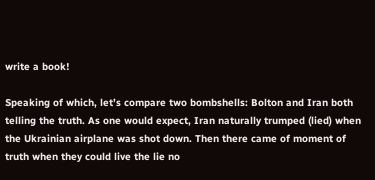write a book!

Speaking of which, let’s compare two bombshells: Bolton and Iran both telling the truth. As one would expect, Iran naturally trumped (lied) when the Ukrainian airplane was shot down. Then there came of moment of truth when they could live the lie no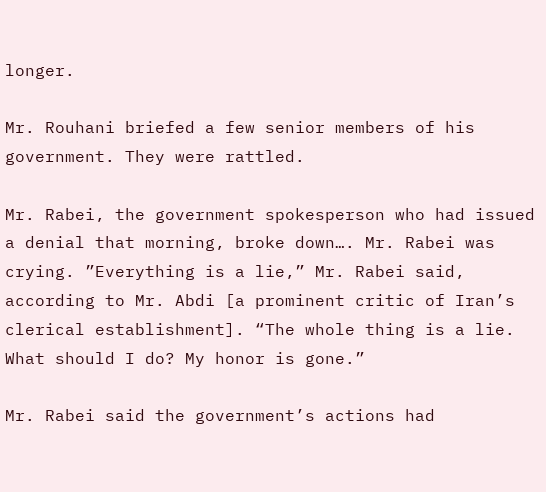longer.

Mr. Rouhani briefed a few senior members of his government. They were rattled.

Mr. Rabei, the government spokesperson who had issued a denial that morning, broke down…. Mr. Rabei was crying. ”Everything is a lie,” Mr. Rabei said, according to Mr. Abdi [a prominent critic of Iran’s clerical establishment]. “The whole thing is a lie. What should I do? My honor is gone.”

Mr. Rabei said the government’s actions had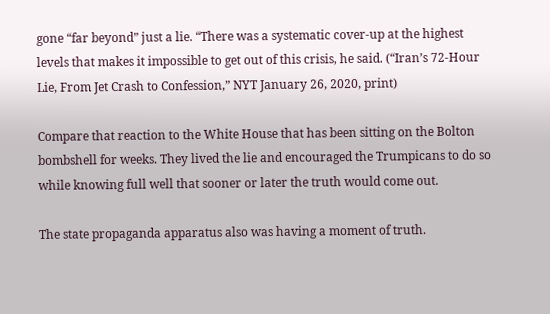gone “far beyond” just a lie. “There was a systematic cover-up at the highest levels that makes it impossible to get out of this crisis, he said. (“Iran’s 72-Hour Lie, From Jet Crash to Confession,” NYT January 26, 2020, print)

Compare that reaction to the White House that has been sitting on the Bolton bombshell for weeks. They lived the lie and encouraged the Trumpicans to do so while knowing full well that sooner or later the truth would come out.

The state propaganda apparatus also was having a moment of truth.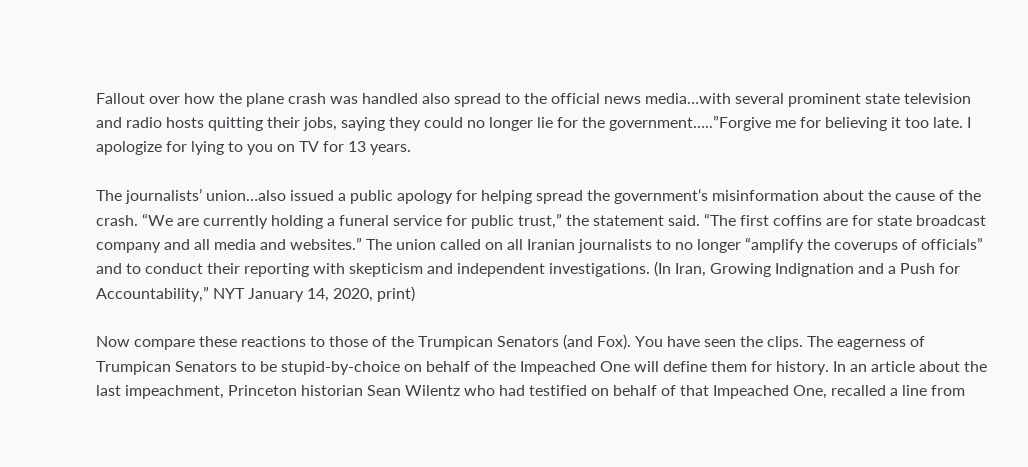Fallout over how the plane crash was handled also spread to the official news media…with several prominent state television and radio hosts quitting their jobs, saying they could no longer lie for the government…..”Forgive me for believing it too late. I apologize for lying to you on TV for 13 years.

The journalists’ union…also issued a public apology for helping spread the government‘s misinformation about the cause of the crash. “We are currently holding a funeral service for public trust,” the statement said. “The first coffins are for state broadcast company and all media and websites.” The union called on all Iranian journalists to no longer “amplify the coverups of officials” and to conduct their reporting with skepticism and independent investigations. (In Iran, Growing Indignation and a Push for Accountability,” NYT January 14, 2020, print)

Now compare these reactions to those of the Trumpican Senators (and Fox). You have seen the clips. The eagerness of Trumpican Senators to be stupid-by-choice on behalf of the Impeached One will define them for history. In an article about the last impeachment, Princeton historian Sean Wilentz who had testified on behalf of that Impeached One, recalled a line from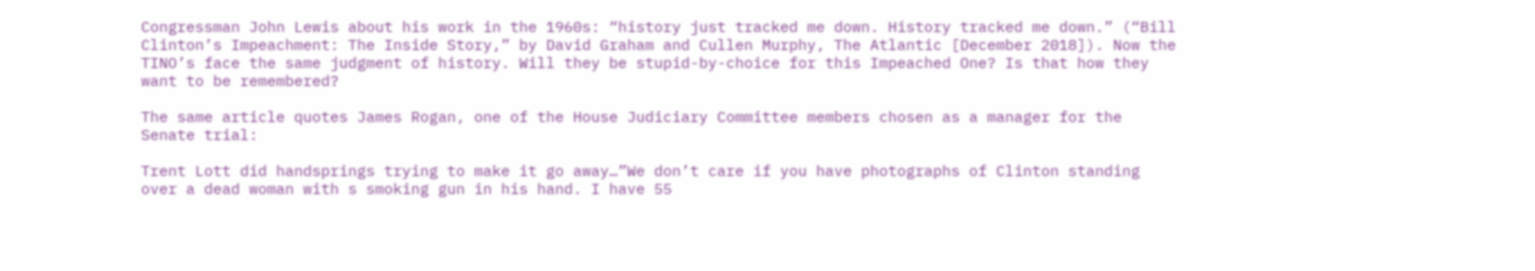Congressman John Lewis about his work in the 1960s: “history just tracked me down. History tracked me down.” (“Bill Clinton’s Impeachment: The Inside Story,” by David Graham and Cullen Murphy, The Atlantic [December 2018]). Now the TINO’s face the same judgment of history. Will they be stupid-by-choice for this Impeached One? Is that how they want to be remembered?

The same article quotes James Rogan, one of the House Judiciary Committee members chosen as a manager for the Senate trial:

Trent Lott did handsprings trying to make it go away…”We don’t care if you have photographs of Clinton standing over a dead woman with s smoking gun in his hand. I have 55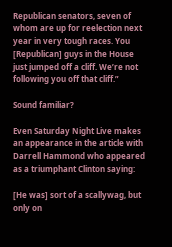Republican senators, seven of whom are up for reelection next year in very tough races. You [Republican] guys in the House just jumped off a cliff. We’re not following you off that cliff.”

Sound familiar?

Even Saturday Night Live makes an appearance in the article with Darrell Hammond who appeared as a triumphant Clinton saying:

[He was] sort of a scallywag, but only on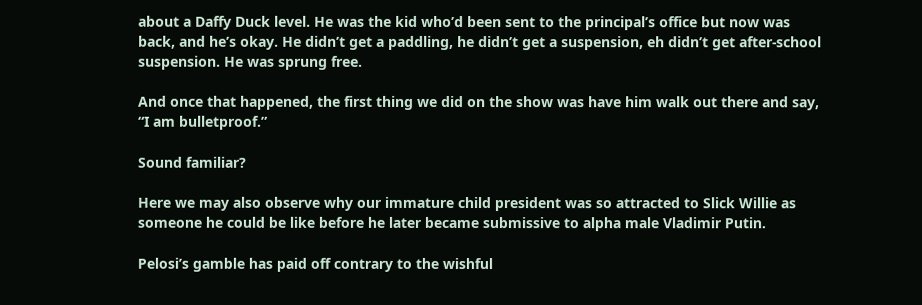about a Daffy Duck level. He was the kid who’d been sent to the principal’s office but now was back, and he’s okay. He didn’t get a paddling, he didn’t get a suspension, eh didn’t get after-school suspension. He was sprung free.

And once that happened, the first thing we did on the show was have him walk out there and say, “I am bulletproof.”

Sound familiar?

Here we may also observe why our immature child president was so attracted to Slick Willie as someone he could be like before he later became submissive to alpha male Vladimir Putin.

Pelosi’s gamble has paid off contrary to the wishful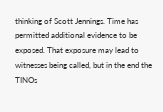thinking of Scott Jennings. Time has permitted additional evidence to be exposed. That exposure may lead to witnesses being called, but in the end the TINOs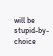will be stupid-by-choice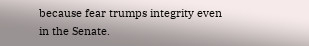because fear trumps integrity even in the Senate.